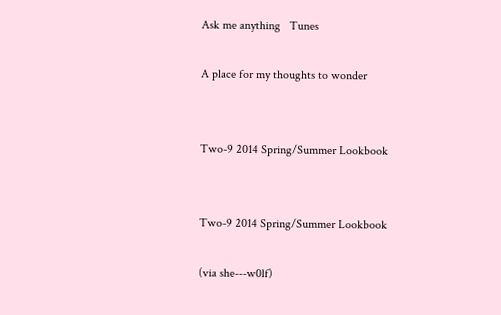Ask me anything   Tunes

A place for my thoughts to wonder


Two-9 2014 Spring/Summer Lookbook


Two-9 2014 Spring/Summer Lookbook

(via she---w0lf)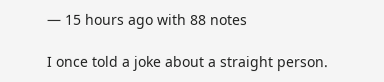— 15 hours ago with 88 notes

I once told a joke about a straight person.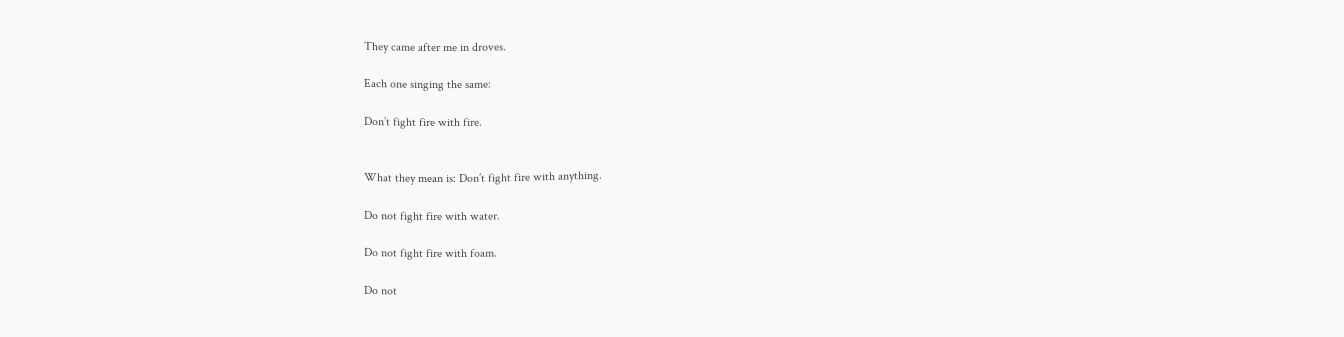They came after me in droves.

Each one singing the same:

Don’t fight fire with fire.


What they mean is: Don’t fight fire with anything.

Do not fight fire with water.

Do not fight fire with foam.

Do not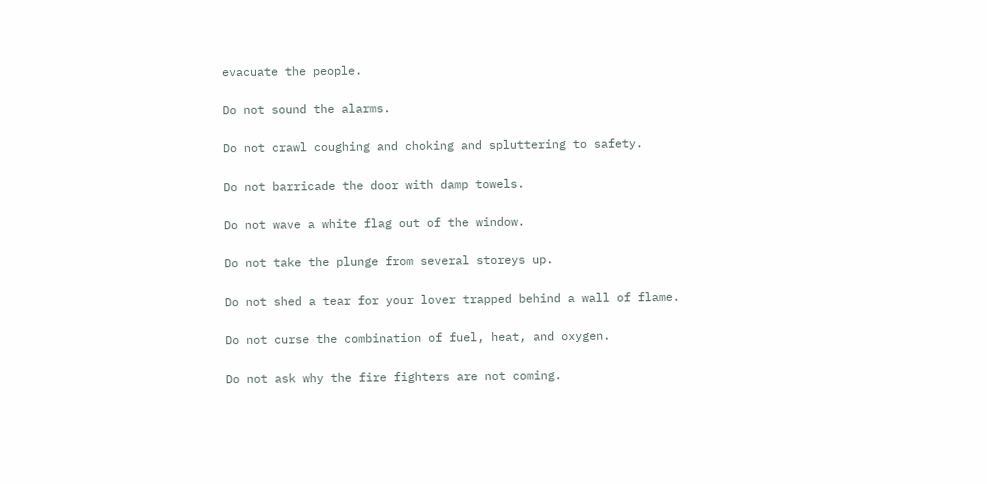evacuate the people.

Do not sound the alarms.

Do not crawl coughing and choking and spluttering to safety.

Do not barricade the door with damp towels.

Do not wave a white flag out of the window.

Do not take the plunge from several storeys up.

Do not shed a tear for your lover trapped behind a wall of flame.

Do not curse the combination of fuel, heat, and oxygen.

Do not ask why the fire fighters are not coming.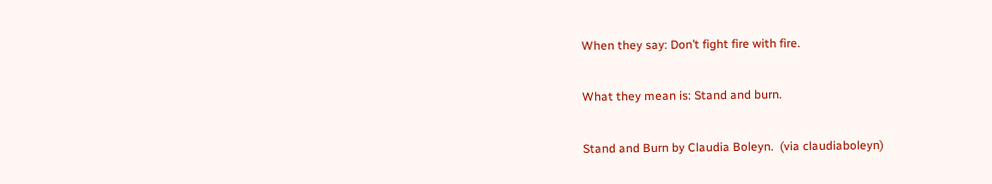When they say: Don’t fight fire with fire.

What they mean is: Stand and burn.

Stand and Burn by Claudia Boleyn.  (via claudiaboleyn)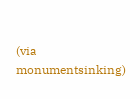(via monumentsinking)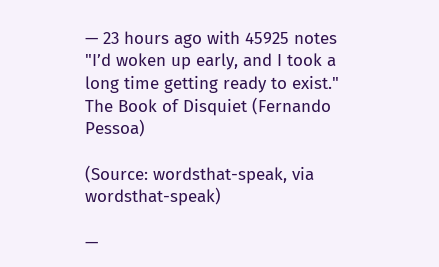— 23 hours ago with 45925 notes
"I’d woken up early, and I took a long time getting ready to exist."
The Book of Disquiet (Fernando Pessoa)

(Source: wordsthat-speak, via wordsthat-speak)

—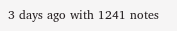3 days ago with 1241 notes